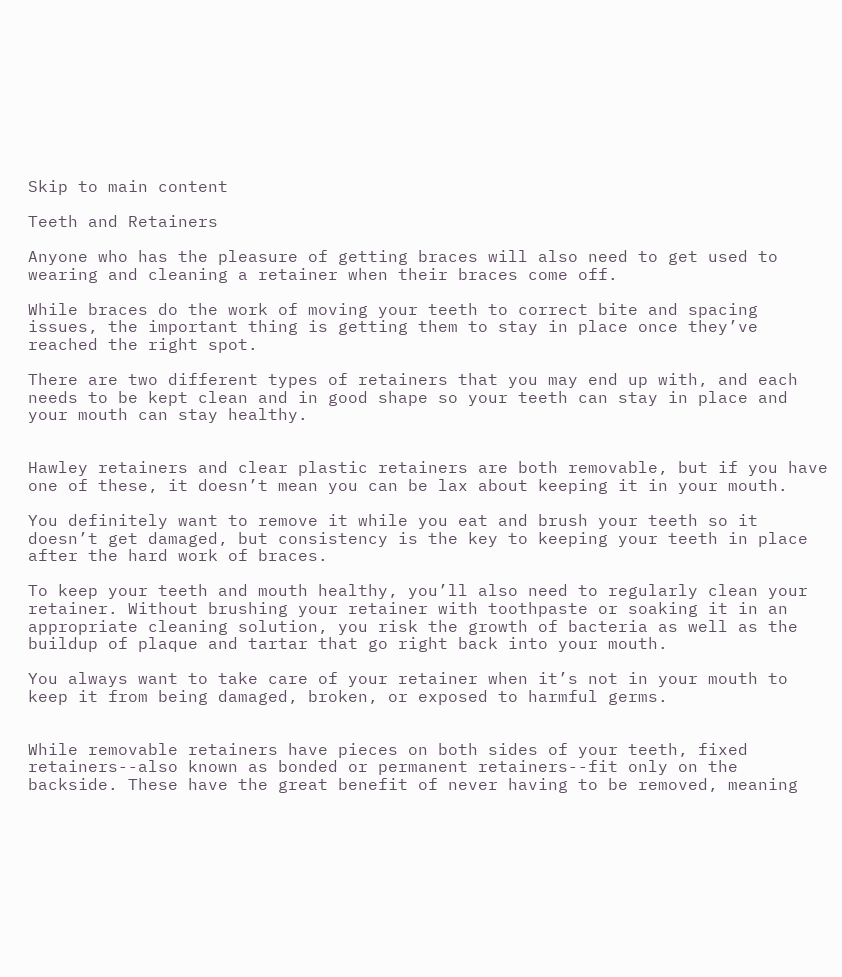Skip to main content

Teeth and Retainers

Anyone who has the pleasure of getting braces will also need to get used to wearing and cleaning a retainer when their braces come off.

While braces do the work of moving your teeth to correct bite and spacing issues, the important thing is getting them to stay in place once they’ve reached the right spot.

There are two different types of retainers that you may end up with, and each needs to be kept clean and in good shape so your teeth can stay in place and your mouth can stay healthy.


Hawley retainers and clear plastic retainers are both removable, but if you have one of these, it doesn’t mean you can be lax about keeping it in your mouth.

You definitely want to remove it while you eat and brush your teeth so it doesn’t get damaged, but consistency is the key to keeping your teeth in place after the hard work of braces.

To keep your teeth and mouth healthy, you’ll also need to regularly clean your retainer. Without brushing your retainer with toothpaste or soaking it in an appropriate cleaning solution, you risk the growth of bacteria as well as the buildup of plaque and tartar that go right back into your mouth.

You always want to take care of your retainer when it’s not in your mouth to keep it from being damaged, broken, or exposed to harmful germs.


While removable retainers have pieces on both sides of your teeth, fixed retainers--also known as bonded or permanent retainers--fit only on the backside. These have the great benefit of never having to be removed, meaning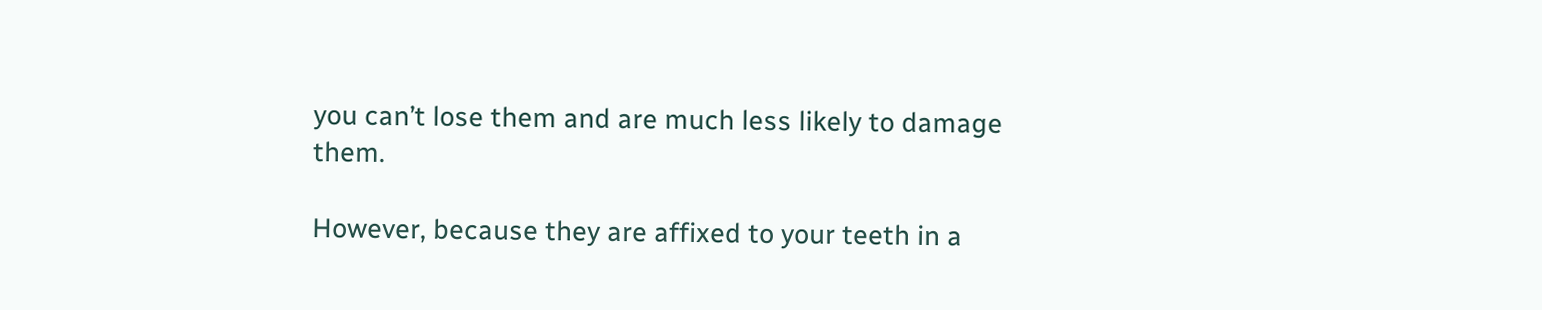you can’t lose them and are much less likely to damage them.

However, because they are affixed to your teeth in a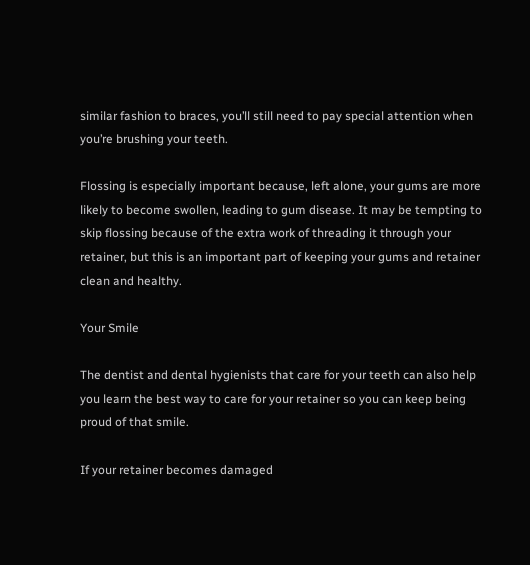similar fashion to braces, you’ll still need to pay special attention when you’re brushing your teeth.

Flossing is especially important because, left alone, your gums are more likely to become swollen, leading to gum disease. It may be tempting to skip flossing because of the extra work of threading it through your retainer, but this is an important part of keeping your gums and retainer clean and healthy.

Your Smile

The dentist and dental hygienists that care for your teeth can also help you learn the best way to care for your retainer so you can keep being proud of that smile.

If your retainer becomes damaged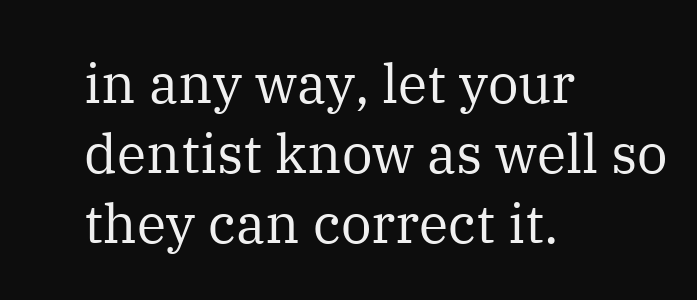in any way, let your dentist know as well so they can correct it.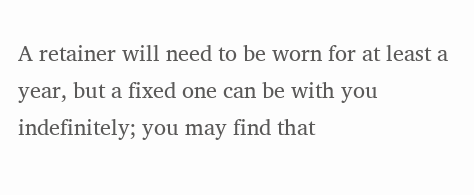A retainer will need to be worn for at least a year, but a fixed one can be with you indefinitely; you may find that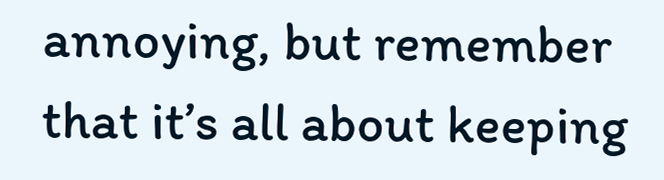annoying, but remember that it’s all about keeping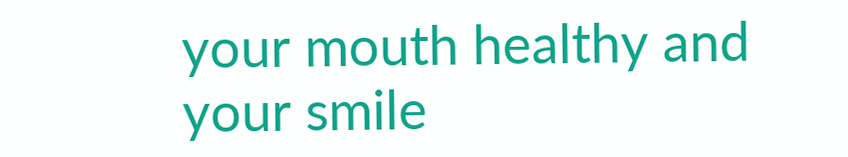your mouth healthy and your smile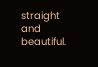straight and beautiful.